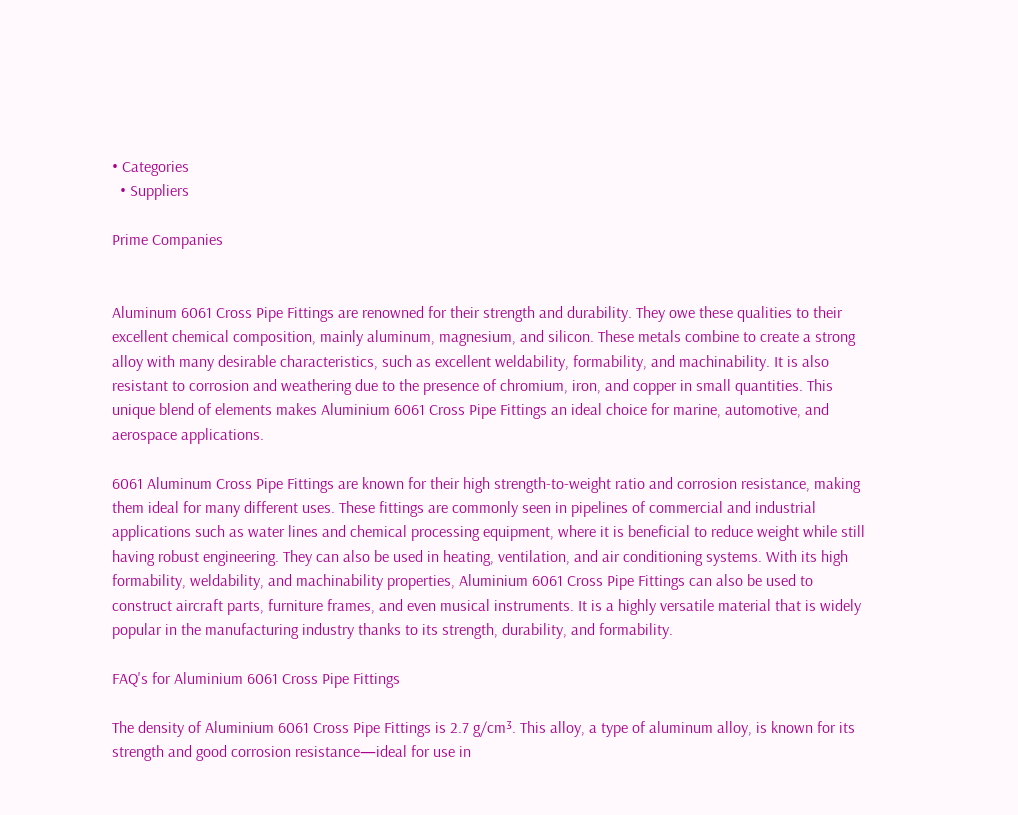• Categories
  • Suppliers

Prime Companies


Aluminum 6061 Cross Pipe Fittings are renowned for their strength and durability. They owe these qualities to their excellent chemical composition, mainly aluminum, magnesium, and silicon. These metals combine to create a strong alloy with many desirable characteristics, such as excellent weldability, formability, and machinability. It is also resistant to corrosion and weathering due to the presence of chromium, iron, and copper in small quantities. This unique blend of elements makes Aluminium 6061 Cross Pipe Fittings an ideal choice for marine, automotive, and aerospace applications.

6061 Aluminum Cross Pipe Fittings are known for their high strength-to-weight ratio and corrosion resistance, making them ideal for many different uses. These fittings are commonly seen in pipelines of commercial and industrial applications such as water lines and chemical processing equipment, where it is beneficial to reduce weight while still having robust engineering. They can also be used in heating, ventilation, and air conditioning systems. With its high formability, weldability, and machinability properties, Aluminium 6061 Cross Pipe Fittings can also be used to construct aircraft parts, furniture frames, and even musical instruments. It is a highly versatile material that is widely popular in the manufacturing industry thanks to its strength, durability, and formability.

FAQ's for Aluminium 6061 Cross Pipe Fittings

The density of Aluminium 6061 Cross Pipe Fittings is 2.7 g/cm³. This alloy, a type of aluminum alloy, is known for its strength and good corrosion resistance—ideal for use in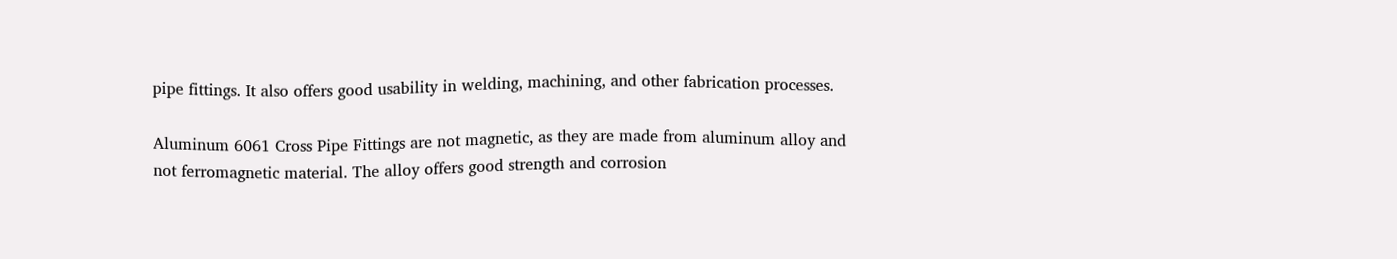pipe fittings. It also offers good usability in welding, machining, and other fabrication processes.

Aluminum 6061 Cross Pipe Fittings are not magnetic, as they are made from aluminum alloy and not ferromagnetic material. The alloy offers good strength and corrosion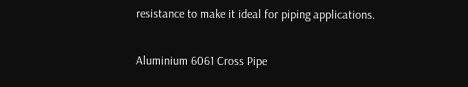resistance to make it ideal for piping applications.

Aluminium 6061 Cross Pipe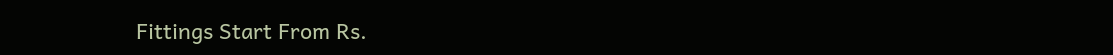Fittings Start From Rs.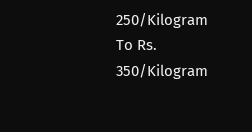250/Kilogram To Rs. 350/Kilogram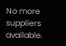No more suppliers available.